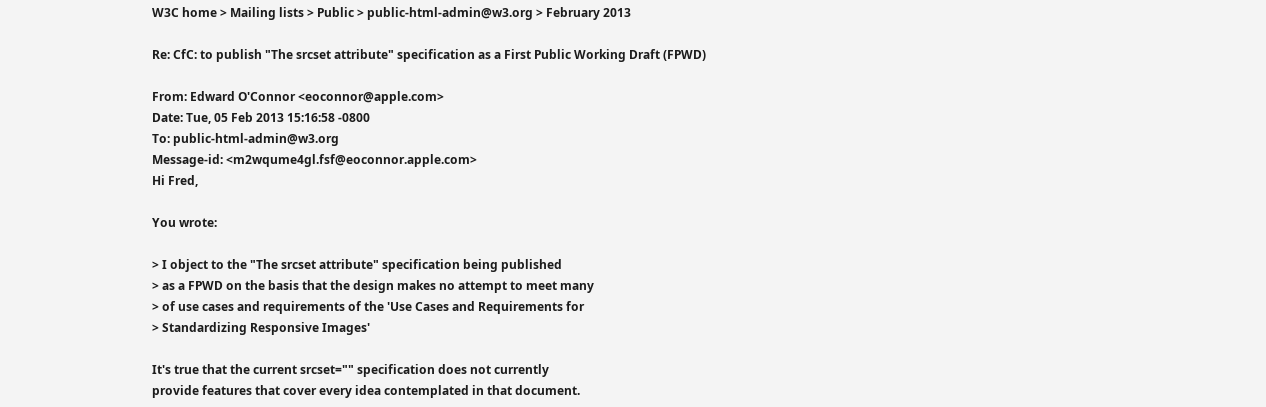W3C home > Mailing lists > Public > public-html-admin@w3.org > February 2013

Re: CfC: to publish "The srcset attribute" specification as a First Public Working Draft (FPWD)

From: Edward O'Connor <eoconnor@apple.com>
Date: Tue, 05 Feb 2013 15:16:58 -0800
To: public-html-admin@w3.org
Message-id: <m2wqume4gl.fsf@eoconnor.apple.com>
Hi Fred,

You wrote:

> I object to the "The srcset attribute" specification being published
> as a FPWD on the basis that the design makes no attempt to meet many
> of use cases and requirements of the 'Use Cases and Requirements for
> Standardizing Responsive Images'

It's true that the current srcset="" specification does not currently
provide features that cover every idea contemplated in that document.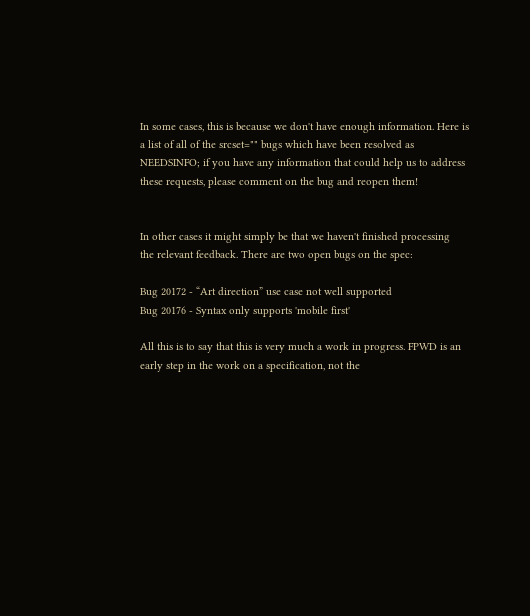In some cases, this is because we don't have enough information. Here is
a list of all of the srcset="" bugs which have been resolved as
NEEDSINFO; if you have any information that could help us to address
these requests, please comment on the bug and reopen them!


In other cases it might simply be that we haven't finished processing
the relevant feedback. There are two open bugs on the spec:

Bug 20172 - “Art direction” use case not well supported
Bug 20176 - Syntax only supports 'mobile first'

All this is to say that this is very much a work in progress. FPWD is an
early step in the work on a specification, not the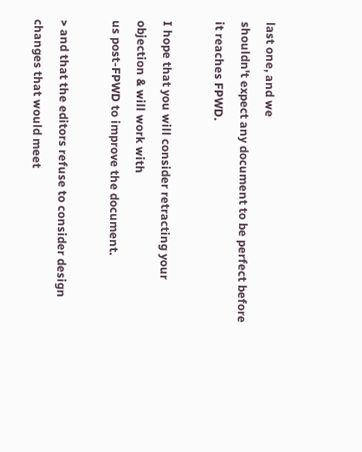last one, and we
shouldn't expect any document to be perfect before it reaches FPWD.

I hope that you will consider retracting your objection & will work with
us post-FPWD to improve the document.

> and that the editors refuse to consider design changes that would meet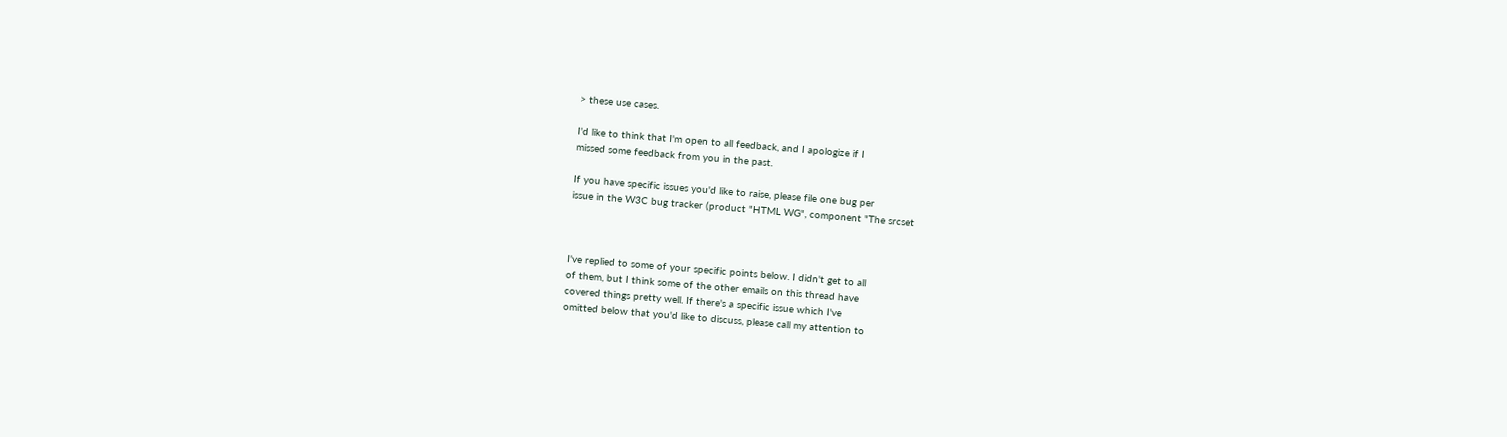> these use cases.

I'd like to think that I'm open to all feedback, and I apologize if I
missed some feedback from you in the past.

If you have specific issues you'd like to raise, please file one bug per
issue in the W3C bug tracker (product "HTML WG", component "The srcset



I've replied to some of your specific points below. I didn't get to all
of them, but I think some of the other emails on this thread have
covered things pretty well. If there's a specific issue which I've
omitted below that you'd like to discuss, please call my attention to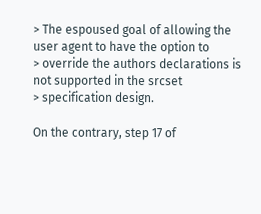> The espoused goal of allowing the user agent to have the option to
> override the authors declarations is not supported in the srcset
> specification design.

On the contrary, step 17 of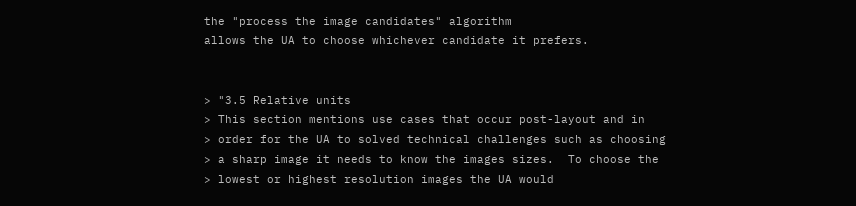the "process the image candidates" algorithm
allows the UA to choose whichever candidate it prefers.


> "3.5 Relative units
> This section mentions use cases that occur post-layout and in
> order for the UA to solved technical challenges such as choosing
> a sharp image it needs to know the images sizes.  To choose the
> lowest or highest resolution images the UA would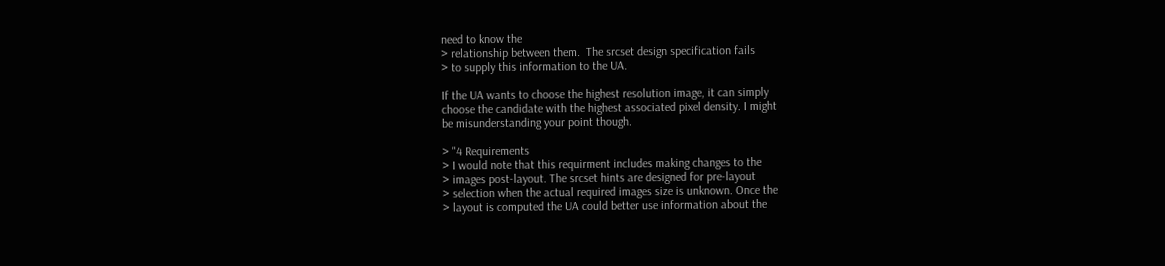need to know the
> relationship between them.  The srcset design specification fails
> to supply this information to the UA.

If the UA wants to choose the highest resolution image, it can simply
choose the candidate with the highest associated pixel density. I might
be misunderstanding your point though.

> "4 Requirements
> I would note that this requirment includes making changes to the
> images post-layout. The srcset hints are designed for pre-layout
> selection when the actual required images size is unknown. Once the
> layout is computed the UA could better use information about the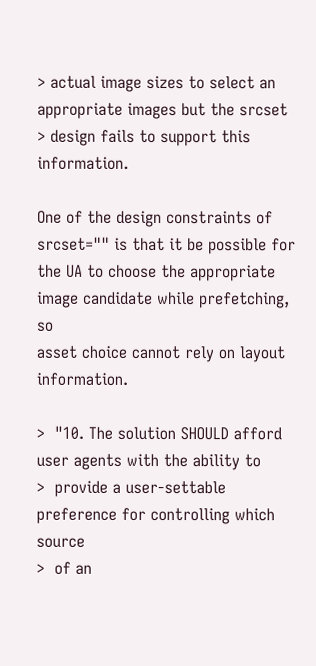> actual image sizes to select an appropriate images but the srcset
> design fails to support this information.

One of the design constraints of srcset="" is that it be possible for
the UA to choose the appropriate image candidate while prefetching, so
asset choice cannot rely on layout information.

>  "10. The solution SHOULD afford user agents with the ability to
>  provide a user-settable preference for controlling which source
>  of an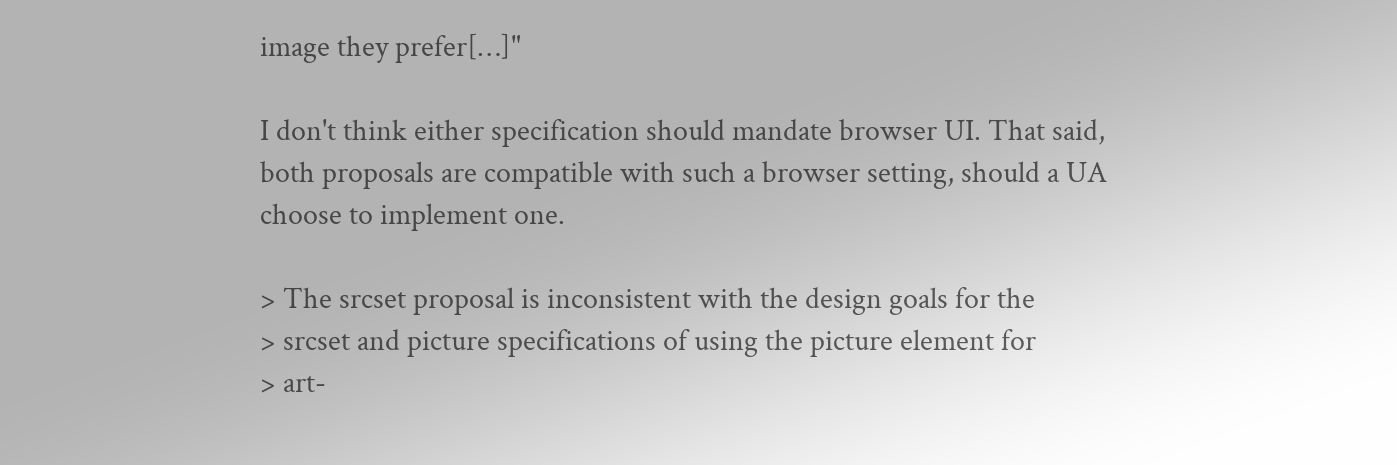image they prefer[…]"

I don't think either specification should mandate browser UI. That said,
both proposals are compatible with such a browser setting, should a UA
choose to implement one.

> The srcset proposal is inconsistent with the design goals for the
> srcset and picture specifications of using the picture element for
> art-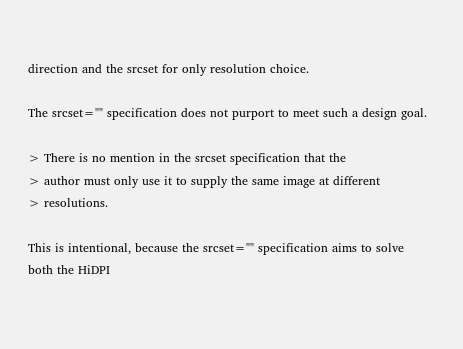direction and the srcset for only resolution choice.

The srcset="" specification does not purport to meet such a design goal.

> There is no mention in the srcset specification that the
> author must only use it to supply the same image at different
> resolutions.

This is intentional, because the srcset="" specification aims to solve
both the HiDPI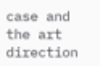case and the art direction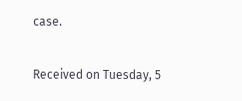case.

Received on Tuesday, 5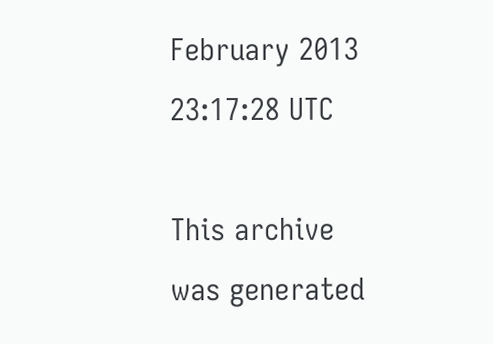February 2013 23:17:28 UTC

This archive was generated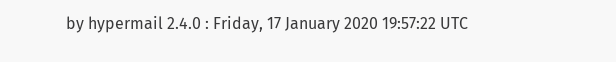by hypermail 2.4.0 : Friday, 17 January 2020 19:57:22 UTC